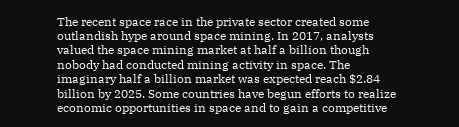The recent space race in the private sector created some outlandish hype around space mining. In 2017, analysts valued the space mining market at half a billion though nobody had conducted mining activity in space. The imaginary half a billion market was expected reach $2.84 billion by 2025. Some countries have begun efforts to realize economic opportunities in space and to gain a competitive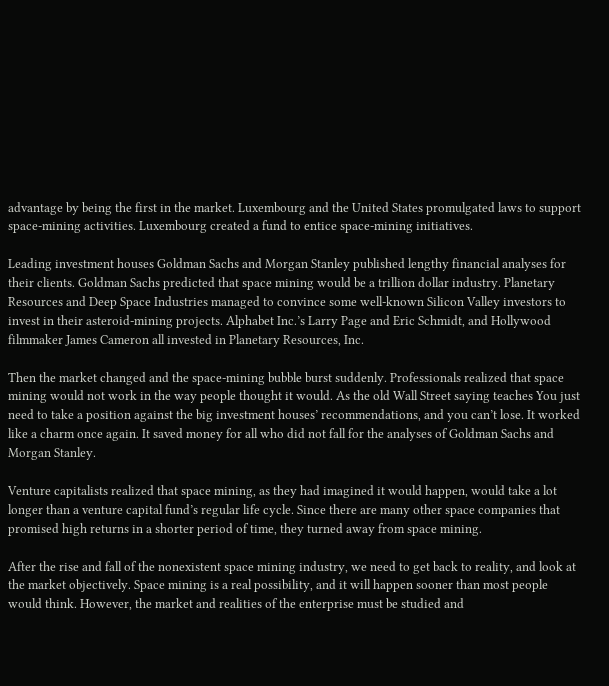advantage by being the first in the market. Luxembourg and the United States promulgated laws to support space-mining activities. Luxembourg created a fund to entice space-mining initiatives.

Leading investment houses Goldman Sachs and Morgan Stanley published lengthy financial analyses for their clients. Goldman Sachs predicted that space mining would be a trillion dollar industry. Planetary Resources and Deep Space Industries managed to convince some well-known Silicon Valley investors to invest in their asteroid-mining projects. Alphabet Inc.’s Larry Page and Eric Schmidt, and Hollywood filmmaker James Cameron all invested in Planetary Resources, Inc.

Then the market changed and the space-mining bubble burst suddenly. Professionals realized that space mining would not work in the way people thought it would. As the old Wall Street saying teaches You just need to take a position against the big investment houses’ recommendations, and you can’t lose. It worked like a charm once again. It saved money for all who did not fall for the analyses of Goldman Sachs and Morgan Stanley.

Venture capitalists realized that space mining, as they had imagined it would happen, would take a lot longer than a venture capital fund’s regular life cycle. Since there are many other space companies that promised high returns in a shorter period of time, they turned away from space mining.

After the rise and fall of the nonexistent space mining industry, we need to get back to reality, and look at the market objectively. Space mining is a real possibility, and it will happen sooner than most people would think. However, the market and realities of the enterprise must be studied and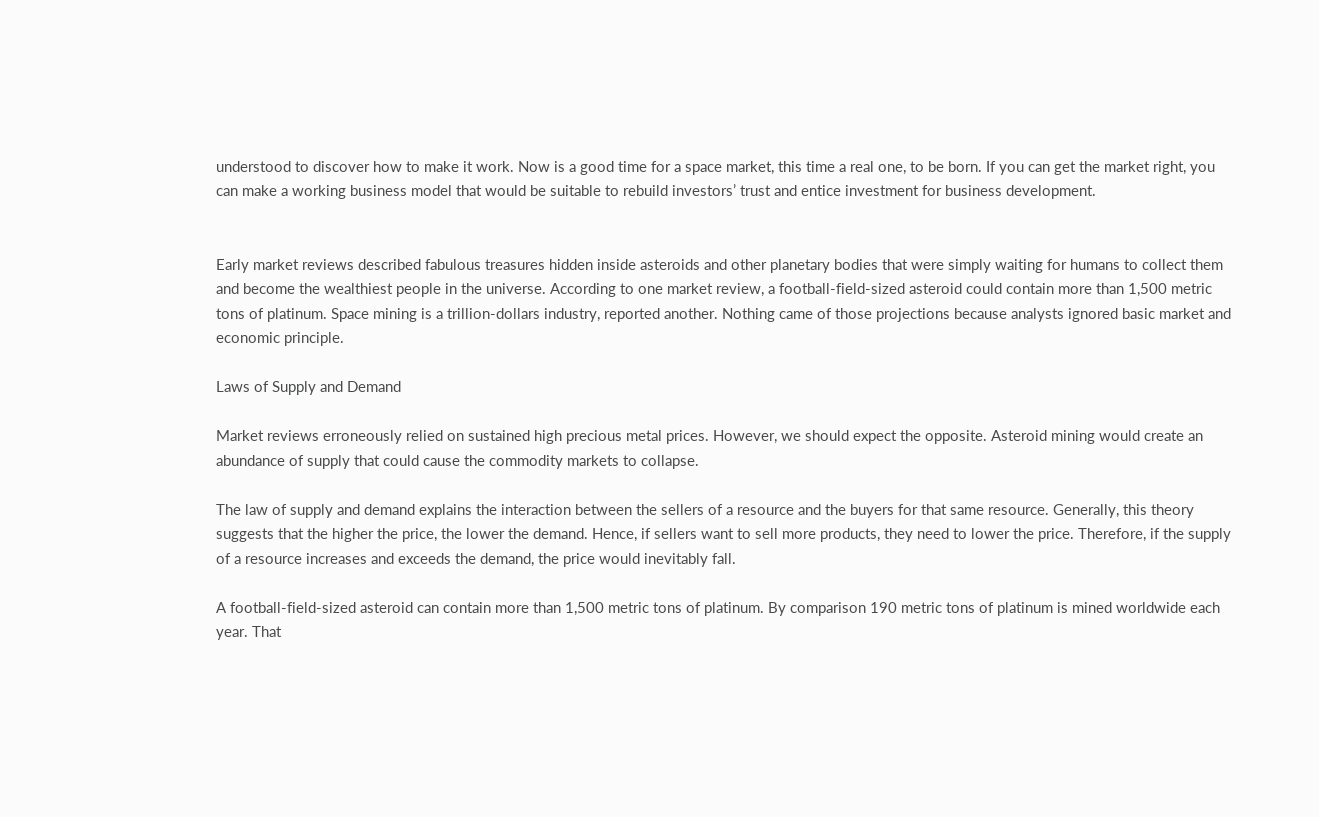understood to discover how to make it work. Now is a good time for a space market, this time a real one, to be born. If you can get the market right, you can make a working business model that would be suitable to rebuild investors’ trust and entice investment for business development.


Early market reviews described fabulous treasures hidden inside asteroids and other planetary bodies that were simply waiting for humans to collect them and become the wealthiest people in the universe. According to one market review, a football-field-sized asteroid could contain more than 1,500 metric tons of platinum. Space mining is a trillion-dollars industry, reported another. Nothing came of those projections because analysts ignored basic market and economic principle.

Laws of Supply and Demand

Market reviews erroneously relied on sustained high precious metal prices. However, we should expect the opposite. Asteroid mining would create an abundance of supply that could cause the commodity markets to collapse.

The law of supply and demand explains the interaction between the sellers of a resource and the buyers for that same resource. Generally, this theory suggests that the higher the price, the lower the demand. Hence, if sellers want to sell more products, they need to lower the price. Therefore, if the supply of a resource increases and exceeds the demand, the price would inevitably fall.

A football-field-sized asteroid can contain more than 1,500 metric tons of platinum. By comparison 190 metric tons of platinum is mined worldwide each year. That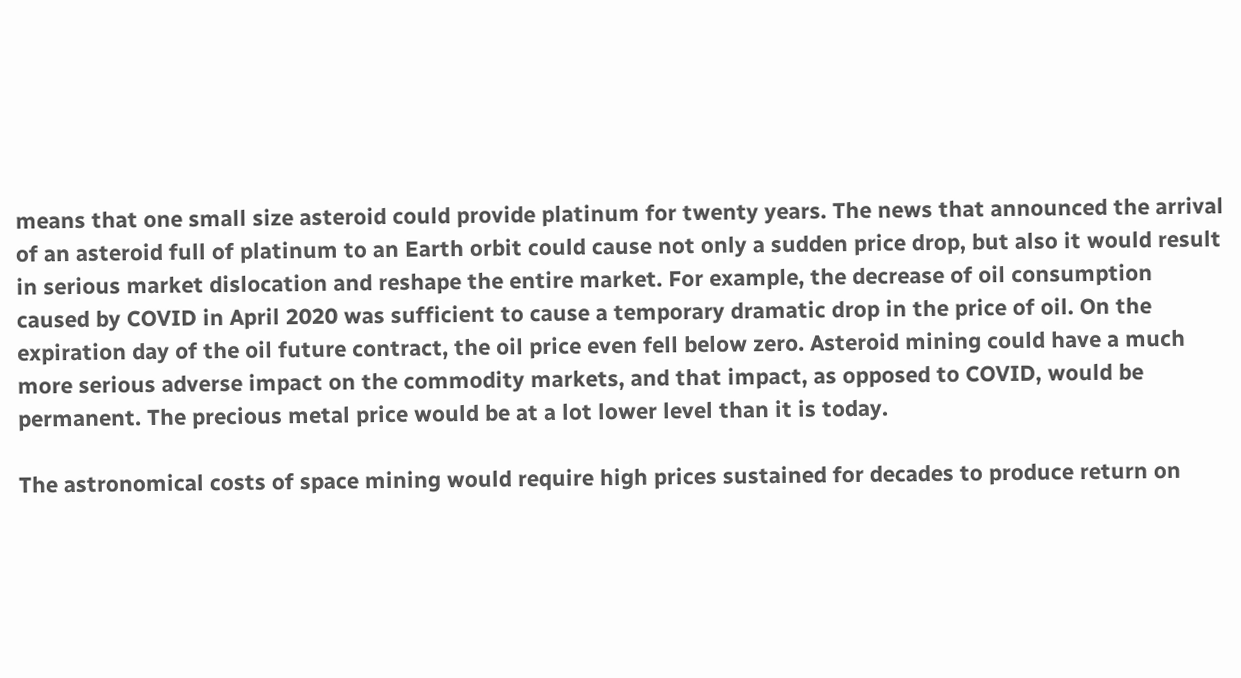means that one small size asteroid could provide platinum for twenty years. The news that announced the arrival of an asteroid full of platinum to an Earth orbit could cause not only a sudden price drop, but also it would result in serious market dislocation and reshape the entire market. For example, the decrease of oil consumption caused by COVID in April 2020 was sufficient to cause a temporary dramatic drop in the price of oil. On the expiration day of the oil future contract, the oil price even fell below zero. Asteroid mining could have a much more serious adverse impact on the commodity markets, and that impact, as opposed to COVID, would be permanent. The precious metal price would be at a lot lower level than it is today.

The astronomical costs of space mining would require high prices sustained for decades to produce return on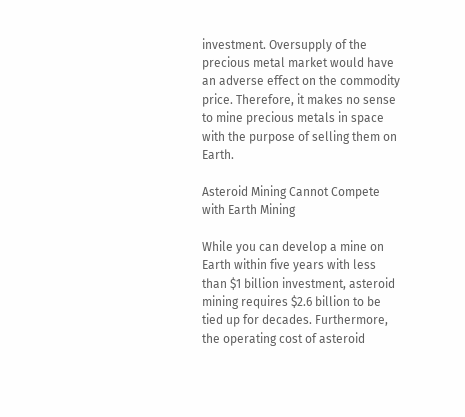investment. Oversupply of the precious metal market would have an adverse effect on the commodity price. Therefore, it makes no sense to mine precious metals in space with the purpose of selling them on Earth.

Asteroid Mining Cannot Compete with Earth Mining

While you can develop a mine on Earth within five years with less than $1 billion investment, asteroid mining requires $2.6 billion to be tied up for decades. Furthermore, the operating cost of asteroid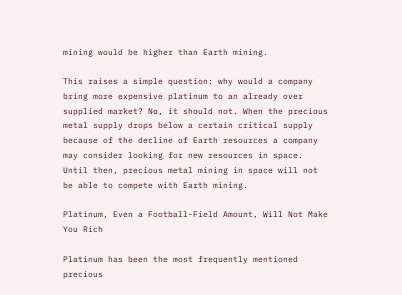mining would be higher than Earth mining.

This raises a simple question: why would a company bring more expensive platinum to an already over supplied market? No, it should not. When the precious metal supply drops below a certain critical supply because of the decline of Earth resources a company may consider looking for new resources in space. Until then, precious metal mining in space will not be able to compete with Earth mining.

Platinum, Even a Football-Field Amount, Will Not Make You Rich

Platinum has been the most frequently mentioned precious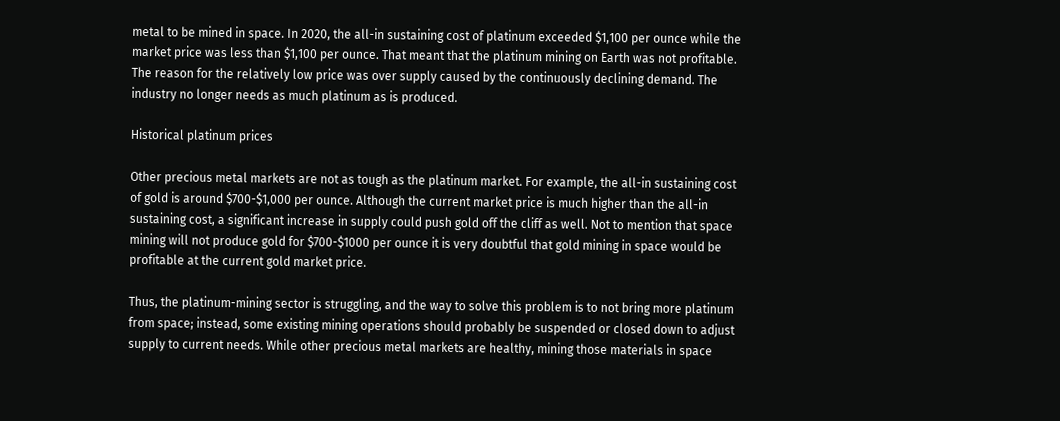metal to be mined in space. In 2020, the all-in sustaining cost of platinum exceeded $1,100 per ounce while the market price was less than $1,100 per ounce. That meant that the platinum mining on Earth was not profitable. The reason for the relatively low price was over supply caused by the continuously declining demand. The industry no longer needs as much platinum as is produced.

Historical platinum prices

Other precious metal markets are not as tough as the platinum market. For example, the all-in sustaining cost of gold is around $700-$1,000 per ounce. Although the current market price is much higher than the all-in sustaining cost, a significant increase in supply could push gold off the cliff as well. Not to mention that space mining will not produce gold for $700-$1000 per ounce it is very doubtful that gold mining in space would be profitable at the current gold market price.

Thus, the platinum-mining sector is struggling, and the way to solve this problem is to not bring more platinum from space; instead, some existing mining operations should probably be suspended or closed down to adjust supply to current needs. While other precious metal markets are healthy, mining those materials in space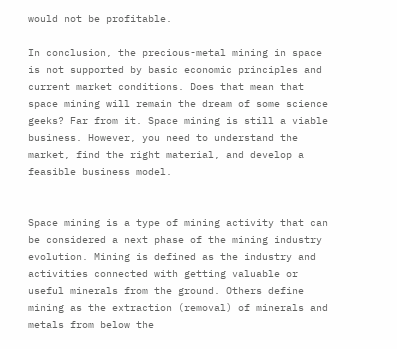would not be profitable.

In conclusion, the precious-metal mining in space is not supported by basic economic principles and current market conditions. Does that mean that space mining will remain the dream of some science geeks? Far from it. Space mining is still a viable business. However, you need to understand the market, find the right material, and develop a feasible business model.


Space mining is a type of mining activity that can be considered a next phase of the mining industry evolution. Mining is defined as the industry and activities connected with getting valuable or useful minerals from the ground. Others define mining as the extraction (removal) of minerals and metals from below the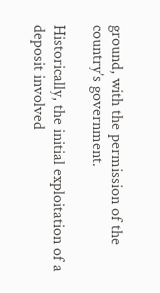ground, with the permission of the country’s government.

Historically, the initial exploitation of a deposit involved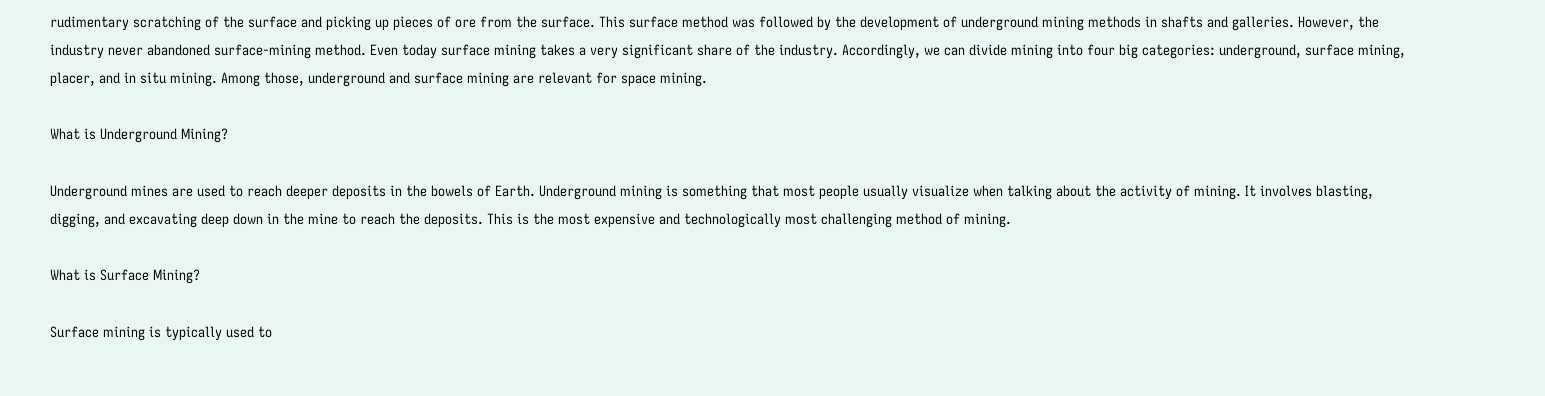rudimentary scratching of the surface and picking up pieces of ore from the surface. This surface method was followed by the development of underground mining methods in shafts and galleries. However, the industry never abandoned surface-mining method. Even today surface mining takes a very significant share of the industry. Accordingly, we can divide mining into four big categories: underground, surface mining, placer, and in situ mining. Among those, underground and surface mining are relevant for space mining.

What is Underground Mining?

Underground mines are used to reach deeper deposits in the bowels of Earth. Underground mining is something that most people usually visualize when talking about the activity of mining. It involves blasting, digging, and excavating deep down in the mine to reach the deposits. This is the most expensive and technologically most challenging method of mining.

What is Surface Mining?

Surface mining is typically used to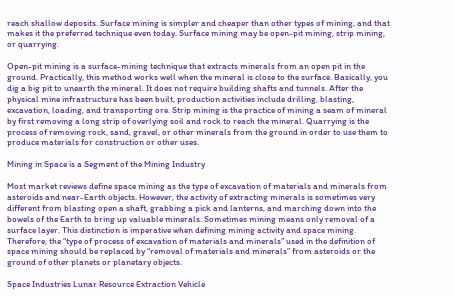reach shallow deposits. Surface mining is simpler and cheaper than other types of mining, and that makes it the preferred technique even today. Surface mining may be open-pit mining, strip mining, or quarrying.

Open-pit mining is a surface-mining technique that extracts minerals from an open pit in the ground. Practically, this method works well when the mineral is close to the surface. Basically, you dig a big pit to unearth the mineral. It does not require building shafts and tunnels. After the physical mine infrastructure has been built, production activities include drilling, blasting, excavation, loading, and transporting ore. Strip mining is the practice of mining a seam of mineral by first removing a long strip of overlying soil and rock to reach the mineral. Quarrying is the process of removing rock, sand, gravel, or other minerals from the ground in order to use them to produce materials for construction or other uses.

Mining in Space is a Segment of the Mining Industry

Most market reviews define space mining as the type of excavation of materials and minerals from asteroids and near-Earth objects. However, the activity of extracting minerals is sometimes very different from blasting open a shaft, grabbing a pick and lanterns, and marching down into the bowels of the Earth to bring up valuable minerals. Sometimes mining means only removal of a surface layer. This distinction is imperative when defining mining activity and space mining. Therefore, the “type of process of excavation of materials and minerals” used in the definition of space mining should be replaced by “removal of materials and minerals” from asteroids or the ground of other planets or planetary objects.

Space Industries Lunar Resource Extraction Vehicle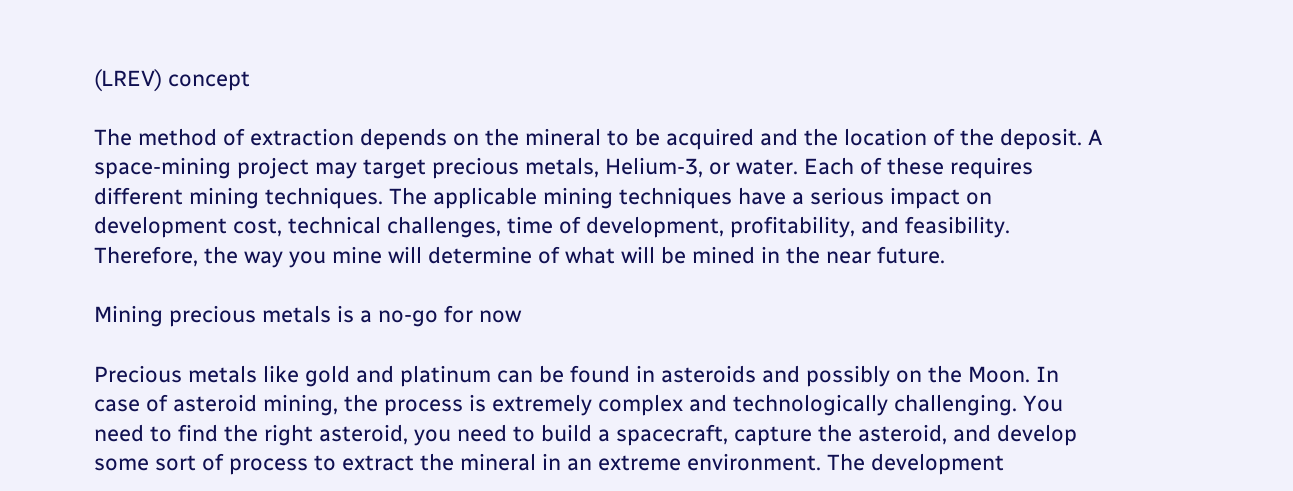(LREV) concept

The method of extraction depends on the mineral to be acquired and the location of the deposit. A space-mining project may target precious metals, Helium-3, or water. Each of these requires different mining techniques. The applicable mining techniques have a serious impact on development cost, technical challenges, time of development, profitability, and feasibility. Therefore, the way you mine will determine of what will be mined in the near future.

Mining precious metals is a no-go for now

Precious metals like gold and platinum can be found in asteroids and possibly on the Moon. In case of asteroid mining, the process is extremely complex and technologically challenging. You need to find the right asteroid, you need to build a spacecraft, capture the asteroid, and develop some sort of process to extract the mineral in an extreme environment. The development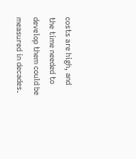costs are high, and the time needed to develop them could be measured in decades.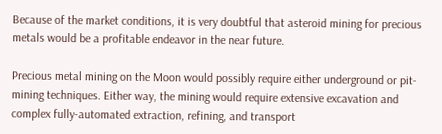Because of the market conditions, it is very doubtful that asteroid mining for precious metals would be a profitable endeavor in the near future.

Precious metal mining on the Moon would possibly require either underground or pit-mining techniques. Either way, the mining would require extensive excavation and complex fully-automated extraction, refining, and transport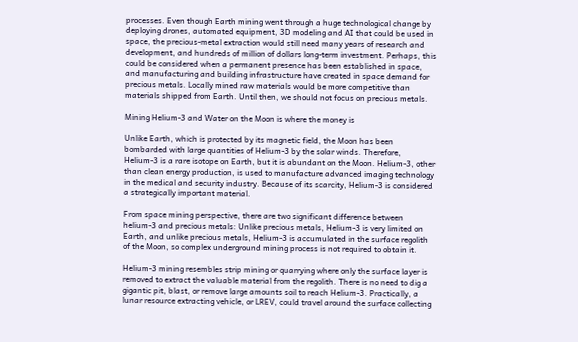processes. Even though Earth mining went through a huge technological change by deploying drones, automated equipment, 3D modeling and AI that could be used in space, the precious-metal extraction would still need many years of research and development, and hundreds of million of dollars long-term investment. Perhaps, this could be considered when a permanent presence has been established in space, and manufacturing and building infrastructure have created in space demand for precious metals. Locally mined raw materials would be more competitive than materials shipped from Earth. Until then, we should not focus on precious metals.

Mining Helium-3 and Water on the Moon is where the money is

Unlike Earth, which is protected by its magnetic field, the Moon has been bombarded with large quantities of Helium-3 by the solar winds. Therefore, Helium-3 is a rare isotope on Earth, but it is abundant on the Moon. Helium-3, other than clean energy production, is used to manufacture advanced imaging technology in the medical and security industry. Because of its scarcity, Helium-3 is considered a strategically important material.

From space mining perspective, there are two significant difference between helium-3 and precious metals: Unlike precious metals, Helium-3 is very limited on Earth, and unlike precious metals, Helium-3 is accumulated in the surface regolith of the Moon, so complex underground mining process is not required to obtain it.

Helium-3 mining resembles strip mining or quarrying where only the surface layer is removed to extract the valuable material from the regolith. There is no need to dig a gigantic pit, blast, or remove large amounts soil to reach Helium-3. Practically, a lunar resource extracting vehicle, or LREV, could travel around the surface collecting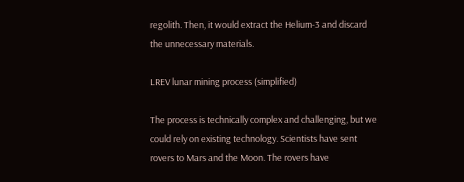regolith. Then, it would extract the Helium-3 and discard the unnecessary materials.

LREV lunar mining process (simplified)

The process is technically complex and challenging, but we could rely on existing technology. Scientists have sent rovers to Mars and the Moon. The rovers have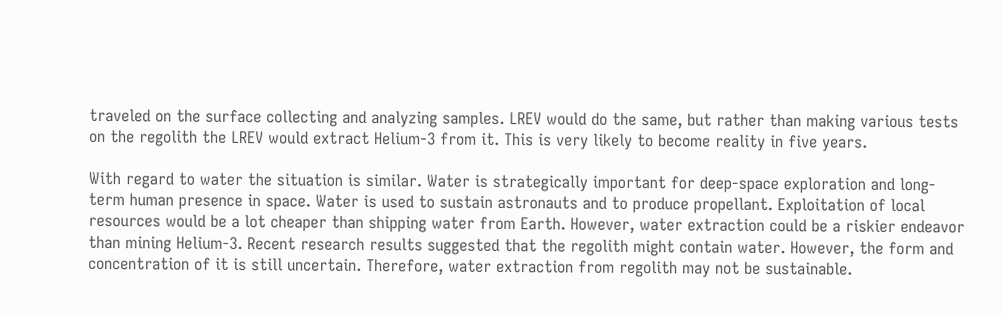traveled on the surface collecting and analyzing samples. LREV would do the same, but rather than making various tests on the regolith the LREV would extract Helium-3 from it. This is very likely to become reality in five years.

With regard to water the situation is similar. Water is strategically important for deep-space exploration and long-term human presence in space. Water is used to sustain astronauts and to produce propellant. Exploitation of local resources would be a lot cheaper than shipping water from Earth. However, water extraction could be a riskier endeavor than mining Helium-3. Recent research results suggested that the regolith might contain water. However, the form and concentration of it is still uncertain. Therefore, water extraction from regolith may not be sustainable.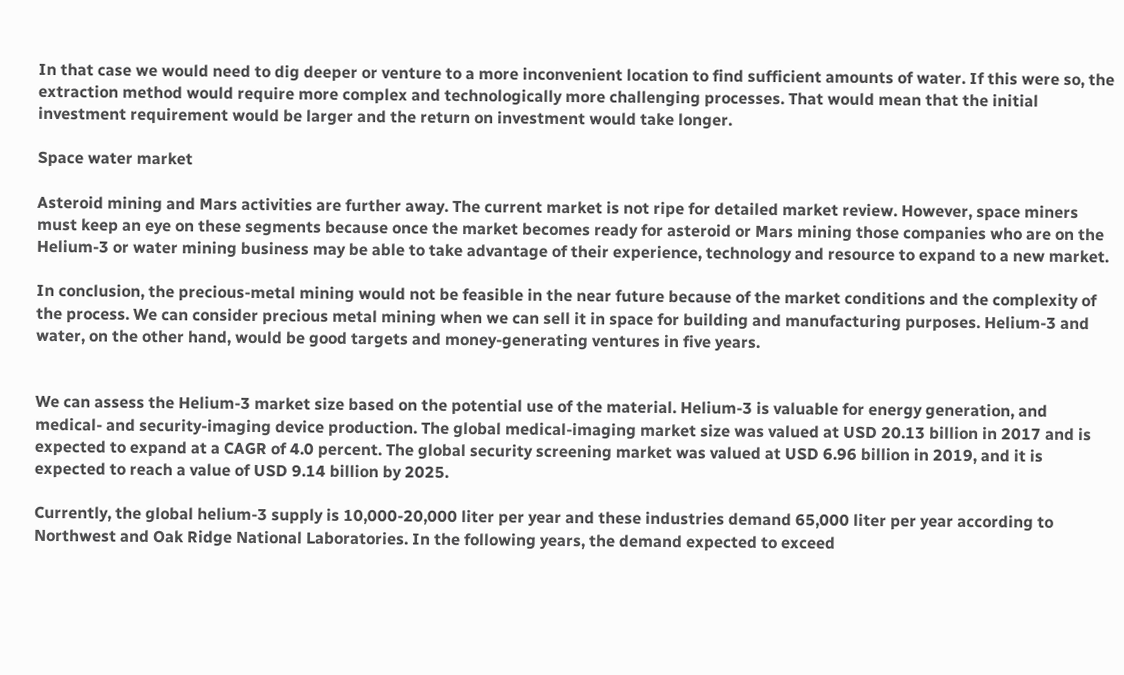In that case we would need to dig deeper or venture to a more inconvenient location to find sufficient amounts of water. If this were so, the extraction method would require more complex and technologically more challenging processes. That would mean that the initial investment requirement would be larger and the return on investment would take longer.

Space water market

Asteroid mining and Mars activities are further away. The current market is not ripe for detailed market review. However, space miners must keep an eye on these segments because once the market becomes ready for asteroid or Mars mining those companies who are on the Helium-3 or water mining business may be able to take advantage of their experience, technology and resource to expand to a new market.

In conclusion, the precious-metal mining would not be feasible in the near future because of the market conditions and the complexity of the process. We can consider precious metal mining when we can sell it in space for building and manufacturing purposes. Helium-3 and water, on the other hand, would be good targets and money-generating ventures in five years.


We can assess the Helium-3 market size based on the potential use of the material. Helium-3 is valuable for energy generation, and medical- and security-imaging device production. The global medical-imaging market size was valued at USD 20.13 billion in 2017 and is expected to expand at a CAGR of 4.0 percent. The global security screening market was valued at USD 6.96 billion in 2019, and it is expected to reach a value of USD 9.14 billion by 2025.

Currently, the global helium-3 supply is 10,000-20,000 liter per year and these industries demand 65,000 liter per year according to Northwest and Oak Ridge National Laboratories. In the following years, the demand expected to exceed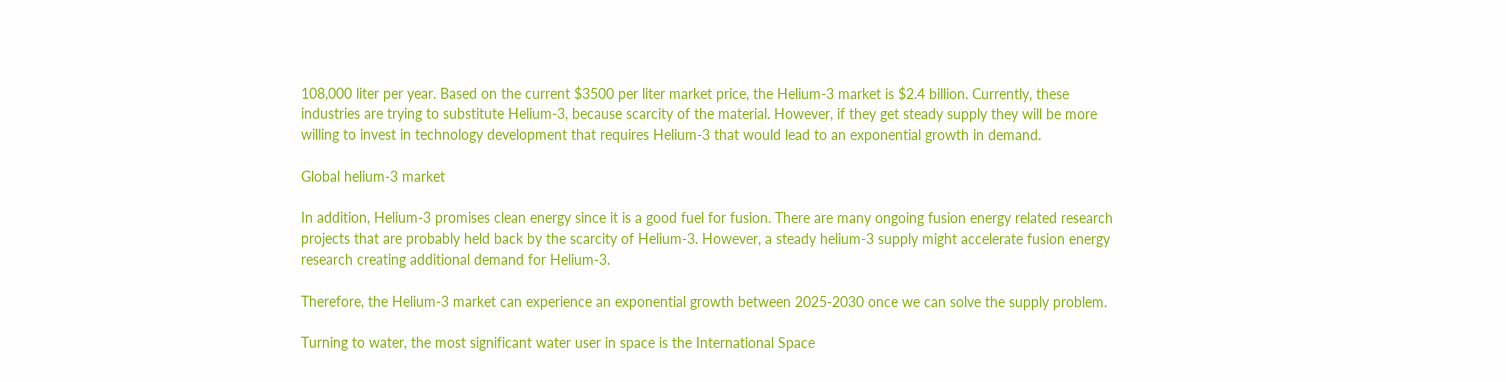108,000 liter per year. Based on the current $3500 per liter market price, the Helium-3 market is $2.4 billion. Currently, these industries are trying to substitute Helium-3, because scarcity of the material. However, if they get steady supply they will be more willing to invest in technology development that requires Helium-3 that would lead to an exponential growth in demand.

Global helium-3 market

In addition, Helium-3 promises clean energy since it is a good fuel for fusion. There are many ongoing fusion energy related research projects that are probably held back by the scarcity of Helium-3. However, a steady helium-3 supply might accelerate fusion energy research creating additional demand for Helium-3.

Therefore, the Helium-3 market can experience an exponential growth between 2025-2030 once we can solve the supply problem.

Turning to water, the most significant water user in space is the International Space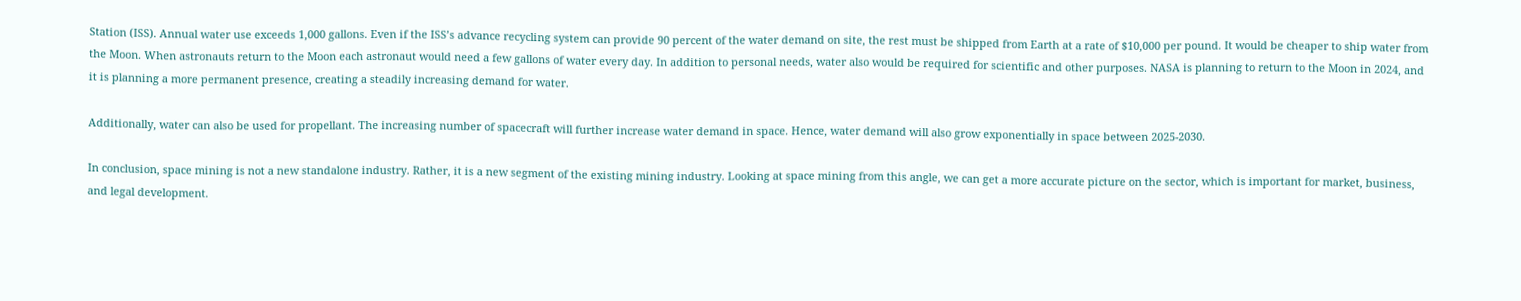Station (ISS). Annual water use exceeds 1,000 gallons. Even if the ISS’s advance recycling system can provide 90 percent of the water demand on site, the rest must be shipped from Earth at a rate of $10,000 per pound. It would be cheaper to ship water from the Moon. When astronauts return to the Moon each astronaut would need a few gallons of water every day. In addition to personal needs, water also would be required for scientific and other purposes. NASA is planning to return to the Moon in 2024, and it is planning a more permanent presence, creating a steadily increasing demand for water.

Additionally, water can also be used for propellant. The increasing number of spacecraft will further increase water demand in space. Hence, water demand will also grow exponentially in space between 2025-2030.

In conclusion, space mining is not a new standalone industry. Rather, it is a new segment of the existing mining industry. Looking at space mining from this angle, we can get a more accurate picture on the sector, which is important for market, business, and legal development.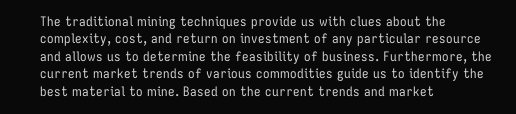The traditional mining techniques provide us with clues about the complexity, cost, and return on investment of any particular resource and allows us to determine the feasibility of business. Furthermore, the current market trends of various commodities guide us to identify the best material to mine. Based on the current trends and market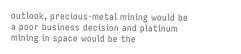outlook, precious-metal mining would be a poor business decision and platinum mining in space would be the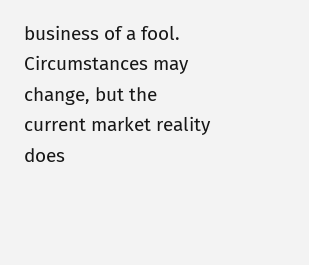business of a fool. Circumstances may change, but the current market reality does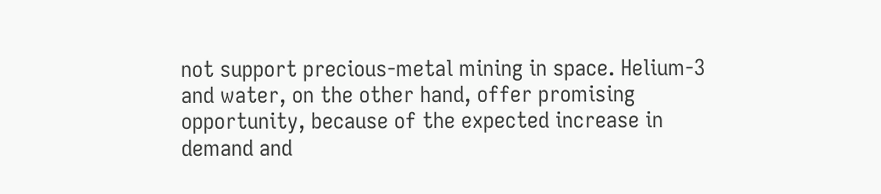not support precious-metal mining in space. Helium-3 and water, on the other hand, offer promising opportunity, because of the expected increase in demand and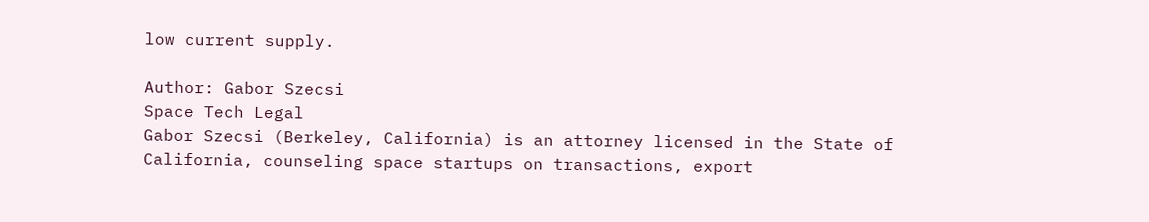low current supply.

Author: Gabor Szecsi
Space Tech Legal
Gabor Szecsi (Berkeley, California) is an attorney licensed in the State of California, counseling space startups on transactions, export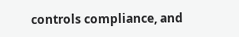controls compliance, and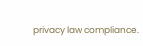privacy law compliance.